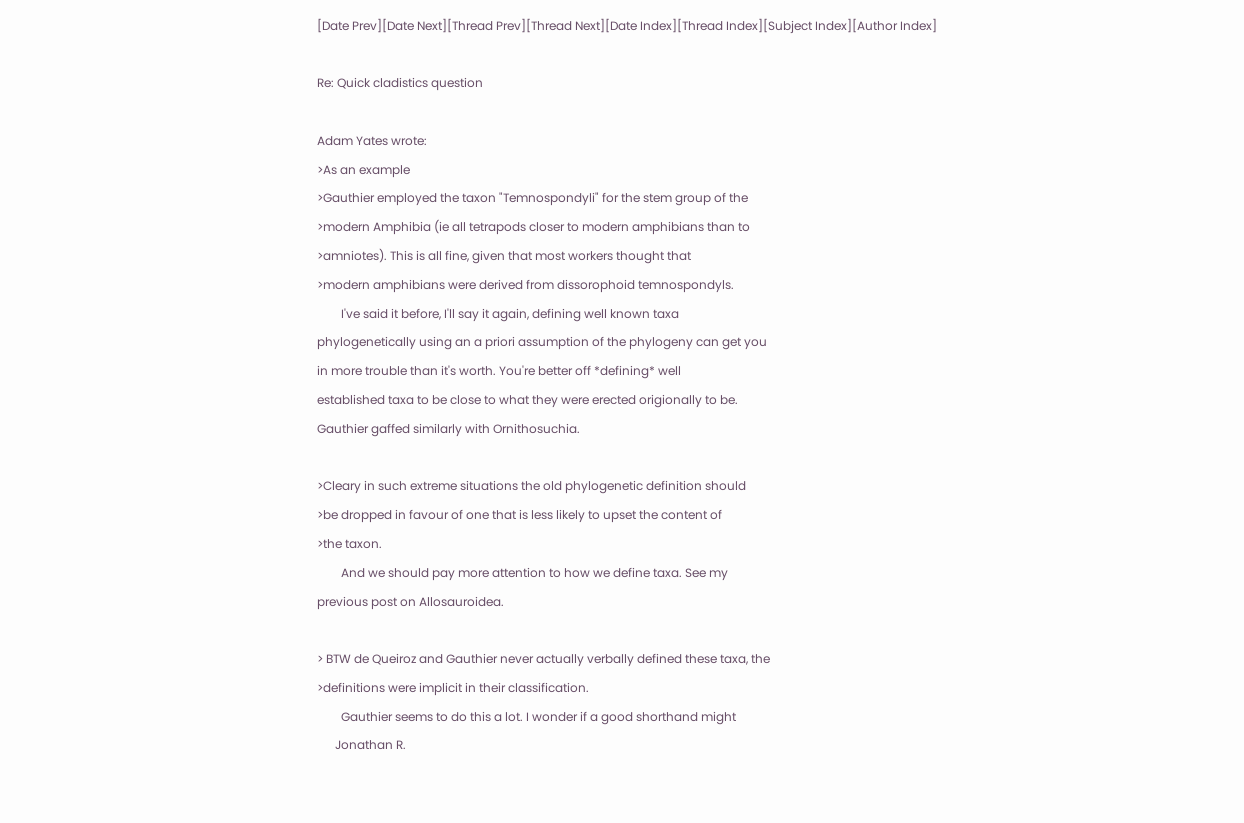[Date Prev][Date Next][Thread Prev][Thread Next][Date Index][Thread Index][Subject Index][Author Index]

Re: Quick cladistics question

Adam Yates wrote:
>As an example
>Gauthier employed the taxon "Temnospondyli" for the stem group of the
>modern Amphibia (ie all tetrapods closer to modern amphibians than to
>amniotes). This is all fine, given that most workers thought that
>modern amphibians were derived from dissorophoid temnospondyls.
        I've said it before, I'll say it again, defining well known taxa
phylogenetically using an a priori assumption of the phylogeny can get you
in more trouble than it's worth. You're better off *defining* well
established taxa to be close to what they were erected origionally to be.
Gauthier gaffed similarly with Ornithosuchia.

>Cleary in such extreme situations the old phylogenetic definition should
>be dropped in favour of one that is less likely to upset the content of
>the taxon.
        And we should pay more attention to how we define taxa. See my
previous post on Allosauroidea.

> BTW de Queiroz and Gauthier never actually verbally defined these taxa, the
>definitions were implicit in their classification.
        Gauthier seems to do this a lot. I wonder if a good shorthand might
      Jonathan R.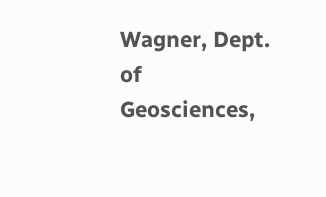Wagner, Dept. of Geosciences,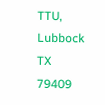TTU, Lubbock TX 79409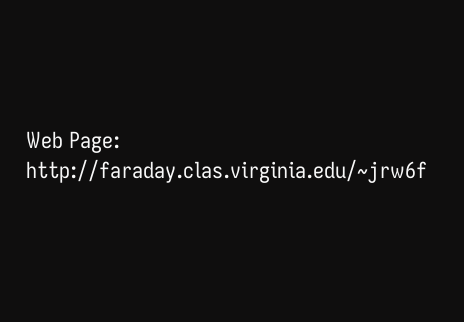Web Page:  http://faraday.clas.virginia.edu/~jrw6f